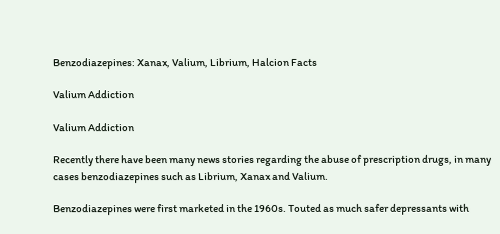Benzodiazepines: Xanax, Valium, Librium, Halcion Facts

Valium Addiction

Valium Addiction

Recently there have been many news stories regarding the abuse of prescription drugs, in many cases benzodiazepines such as Librium, Xanax and Valium.

Benzodiazepines were first marketed in the 1960s. Touted as much safer depressants with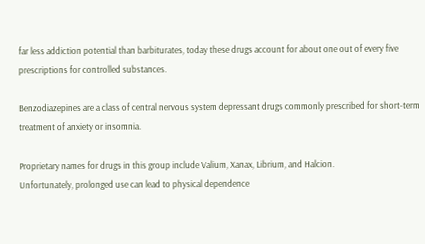far less addiction potential than barbiturates, today these drugs account for about one out of every five prescriptions for controlled substances.

Benzodiazepines are a class of central nervous system depressant drugs commonly prescribed for short-term treatment of anxiety or insomnia.

Proprietary names for drugs in this group include Valium, Xanax, Librium, and Halcion.
Unfortunately, prolonged use can lead to physical dependence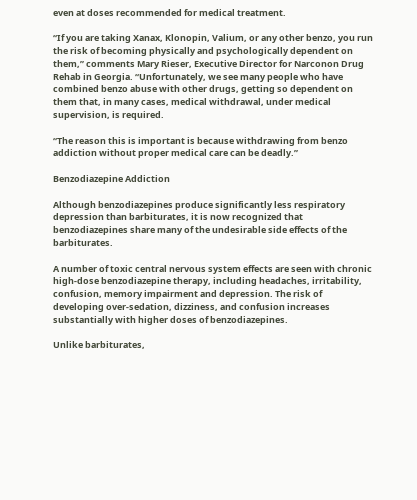even at doses recommended for medical treatment.

“If you are taking Xanax, Klonopin, Valium, or any other benzo, you run the risk of becoming physically and psychologically dependent on them,” comments Mary Rieser, Executive Director for Narconon Drug Rehab in Georgia. “Unfortunately, we see many people who have combined benzo abuse with other drugs, getting so dependent on them that, in many cases, medical withdrawal, under medical supervision, is required.

“The reason this is important is because withdrawing from benzo addiction without proper medical care can be deadly.”

Benzodiazepine Addiction

Although benzodiazepines produce significantly less respiratory depression than barbiturates, it is now recognized that benzodiazepines share many of the undesirable side effects of the barbiturates.

A number of toxic central nervous system effects are seen with chronic high-dose benzodiazepine therapy, including headaches, irritability, confusion, memory impairment and depression. The risk of developing over-sedation, dizziness, and confusion increases substantially with higher doses of benzodiazepines.

Unlike barbiturates,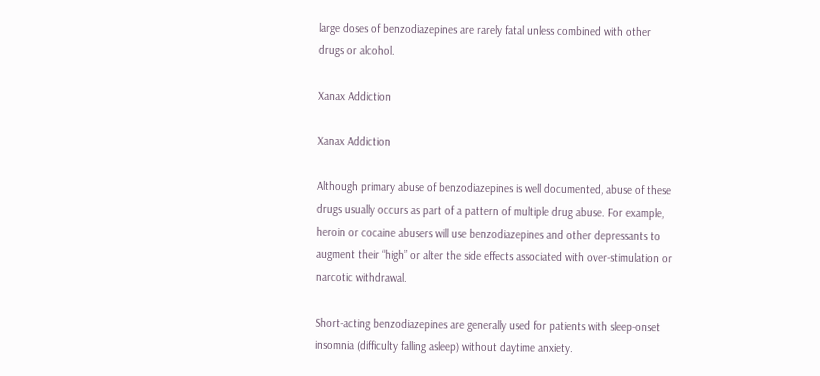large doses of benzodiazepines are rarely fatal unless combined with other drugs or alcohol.

Xanax Addiction

Xanax Addiction

Although primary abuse of benzodiazepines is well documented, abuse of these drugs usually occurs as part of a pattern of multiple drug abuse. For example, heroin or cocaine abusers will use benzodiazepines and other depressants to augment their “high” or alter the side effects associated with over-stimulation or narcotic withdrawal.

Short-acting benzodiazepines are generally used for patients with sleep-onset insomnia (difficulty falling asleep) without daytime anxiety.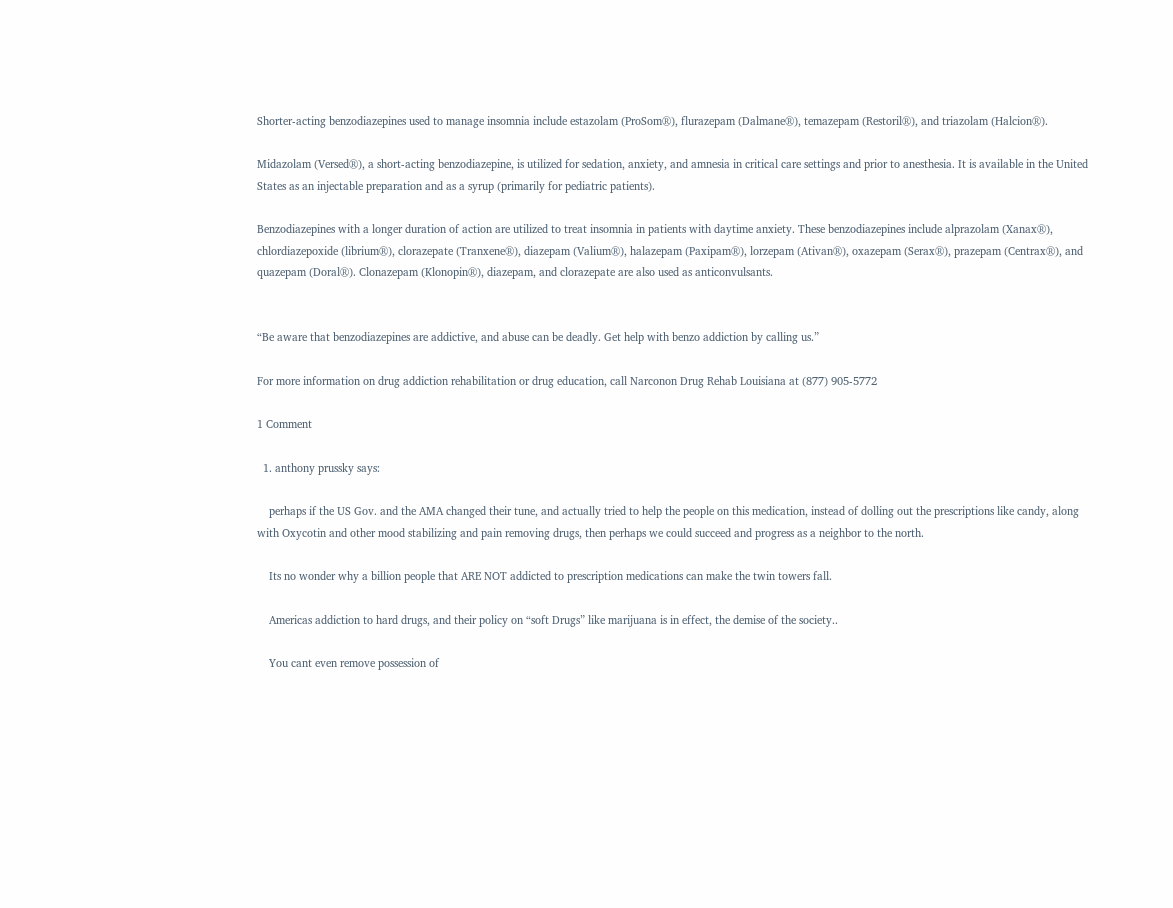Shorter-acting benzodiazepines used to manage insomnia include estazolam (ProSom®), flurazepam (Dalmane®), temazepam (Restoril®), and triazolam (Halcion®).

Midazolam (Versed®), a short-acting benzodiazepine, is utilized for sedation, anxiety, and amnesia in critical care settings and prior to anesthesia. It is available in the United States as an injectable preparation and as a syrup (primarily for pediatric patients).

Benzodiazepines with a longer duration of action are utilized to treat insomnia in patients with daytime anxiety. These benzodiazepines include alprazolam (Xanax®), chlordiazepoxide (librium®), clorazepate (Tranxene®), diazepam (Valium®), halazepam (Paxipam®), lorzepam (Ativan®), oxazepam (Serax®), prazepam (Centrax®), and quazepam (Doral®). Clonazepam (Klonopin®), diazepam, and clorazepate are also used as anticonvulsants.


“Be aware that benzodiazepines are addictive, and abuse can be deadly. Get help with benzo addiction by calling us.”

For more information on drug addiction rehabilitation or drug education, call Narconon Drug Rehab Louisiana at (877) 905-5772

1 Comment

  1. anthony prussky says:

    perhaps if the US Gov. and the AMA changed their tune, and actually tried to help the people on this medication, instead of dolling out the prescriptions like candy, along with Oxycotin and other mood stabilizing and pain removing drugs, then perhaps we could succeed and progress as a neighbor to the north.

    Its no wonder why a billion people that ARE NOT addicted to prescription medications can make the twin towers fall.

    Americas addiction to hard drugs, and their policy on “soft Drugs” like marijuana is in effect, the demise of the society..

    You cant even remove possession of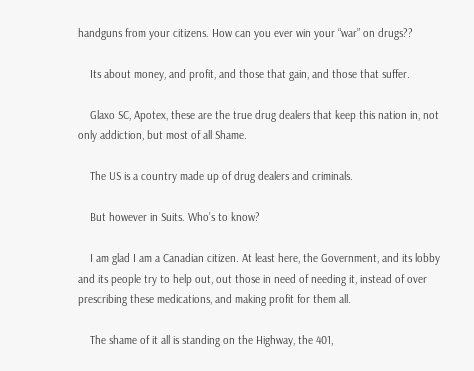handguns from your citizens. How can you ever win your “war” on drugs??

    Its about money, and profit, and those that gain, and those that suffer.

    Glaxo SC, Apotex, these are the true drug dealers that keep this nation in, not only addiction, but most of all Shame.

    The US is a country made up of drug dealers and criminals.

    But however in Suits. Who’s to know?

    I am glad I am a Canadian citizen. At least here, the Government, and its lobby and its people try to help out, out those in need of needing it, instead of over prescribing these medications, and making profit for them all.

    The shame of it all is standing on the Highway, the 401,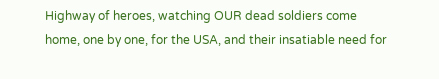Highway of heroes, watching OUR dead soldiers come home, one by one, for the USA, and their insatiable need for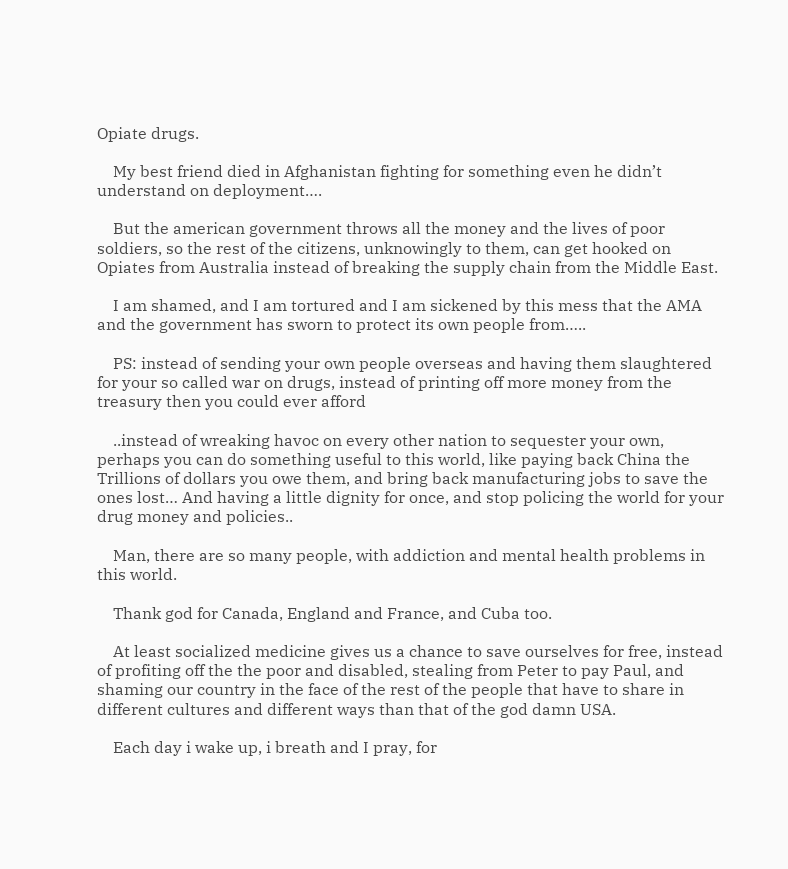Opiate drugs.

    My best friend died in Afghanistan fighting for something even he didn’t understand on deployment….

    But the american government throws all the money and the lives of poor soldiers, so the rest of the citizens, unknowingly to them, can get hooked on Opiates from Australia instead of breaking the supply chain from the Middle East.

    I am shamed, and I am tortured and I am sickened by this mess that the AMA and the government has sworn to protect its own people from…..

    PS: instead of sending your own people overseas and having them slaughtered for your so called war on drugs, instead of printing off more money from the treasury then you could ever afford

    ..instead of wreaking havoc on every other nation to sequester your own, perhaps you can do something useful to this world, like paying back China the Trillions of dollars you owe them, and bring back manufacturing jobs to save the ones lost… And having a little dignity for once, and stop policing the world for your drug money and policies..

    Man, there are so many people, with addiction and mental health problems in this world.

    Thank god for Canada, England and France, and Cuba too.

    At least socialized medicine gives us a chance to save ourselves for free, instead of profiting off the the poor and disabled, stealing from Peter to pay Paul, and shaming our country in the face of the rest of the people that have to share in different cultures and different ways than that of the god damn USA.

    Each day i wake up, i breath and I pray, for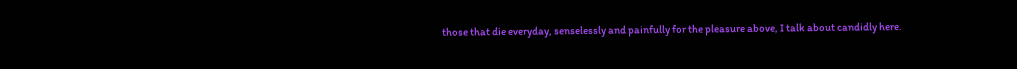those that die everyday, senselessly and painfully for the pleasure above, I talk about candidly here.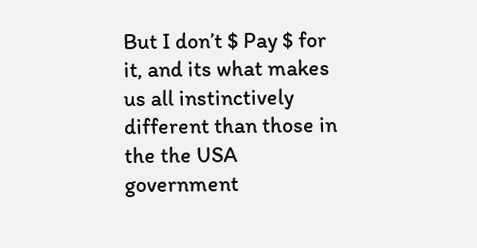But I don’t $ Pay $ for it, and its what makes us all instinctively different than those in the the USA government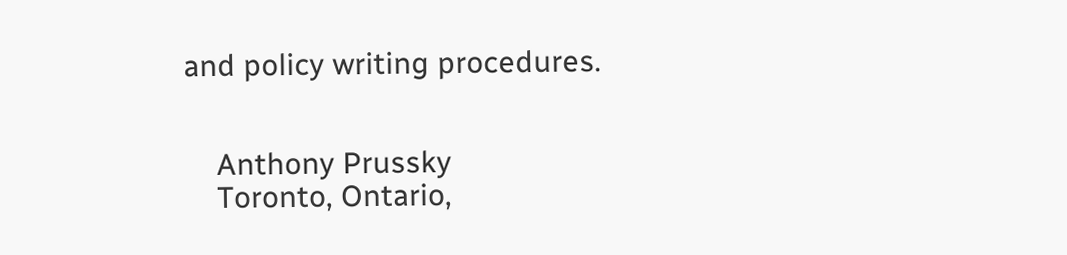and policy writing procedures.


    Anthony Prussky
    Toronto, Ontario,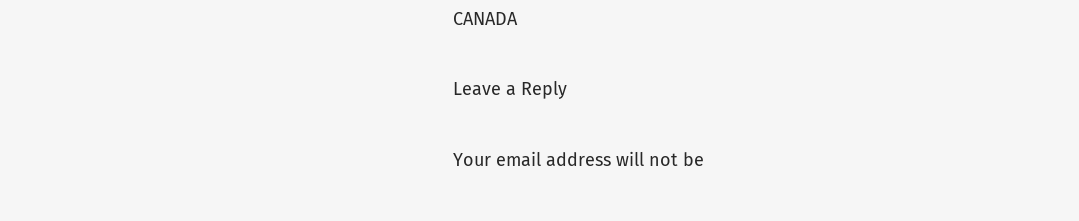CANADA

Leave a Reply

Your email address will not be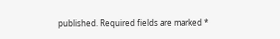published. Required fields are marked *